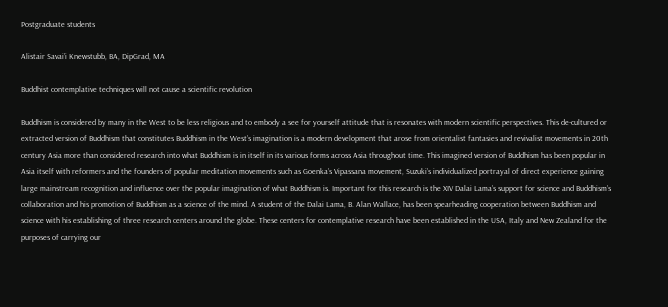Postgraduate students

Alistair Savai’i Knewstubb, BA, DipGrad, MA

Buddhist contemplative techniques will not cause a scientific revolution

Buddhism is considered by many in the West to be less religious and to embody a see for yourself attitude that is resonates with modern scientific perspectives. This de-cultured or extracted version of Buddhism that constitutes Buddhism in the West’s imagination is a modern development that arose from orientalist fantasies and revivalist movements in 20th century Asia more than considered research into what Buddhism is in itself in its various forms across Asia throughout time. This imagined version of Buddhism has been popular in Asia itself with reformers and the founders of popular meditation movements such as Goenka’s Vipassana movement, Suzuki’s individualized portrayal of direct experience gaining large mainstream recognition and influence over the popular imagination of what Buddhism is. Important for this research is the XIV Dalai Lama’s support for science and Buddhism’s collaboration and his promotion of Buddhism as a science of the mind. A student of the Dalai Lama, B. Alan Wallace, has been spearheading cooperation between Buddhism and science with his establishing of three research centers around the globe. These centers for contemplative research have been established in the USA, Italy and New Zealand for the purposes of carrying our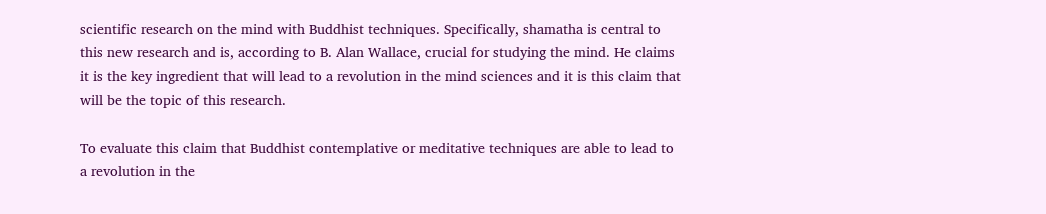scientific research on the mind with Buddhist techniques. Specifically, shamatha is central to this new research and is, according to B. Alan Wallace, crucial for studying the mind. He claims it is the key ingredient that will lead to a revolution in the mind sciences and it is this claim that will be the topic of this research.

To evaluate this claim that Buddhist contemplative or meditative techniques are able to lead to a revolution in the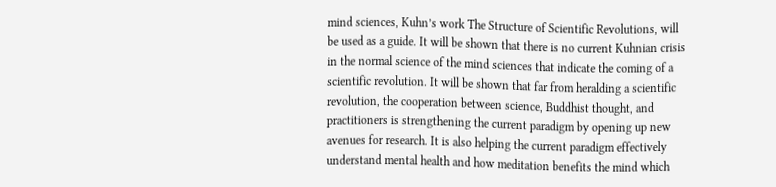mind sciences, Kuhn’s work The Structure of Scientific Revolutions, will be used as a guide. It will be shown that there is no current Kuhnian crisis in the normal science of the mind sciences that indicate the coming of a scientific revolution. It will be shown that far from heralding a scientific revolution, the cooperation between science, Buddhist thought, and practitioners is strengthening the current paradigm by opening up new avenues for research. It is also helping the current paradigm effectively understand mental health and how meditation benefits the mind which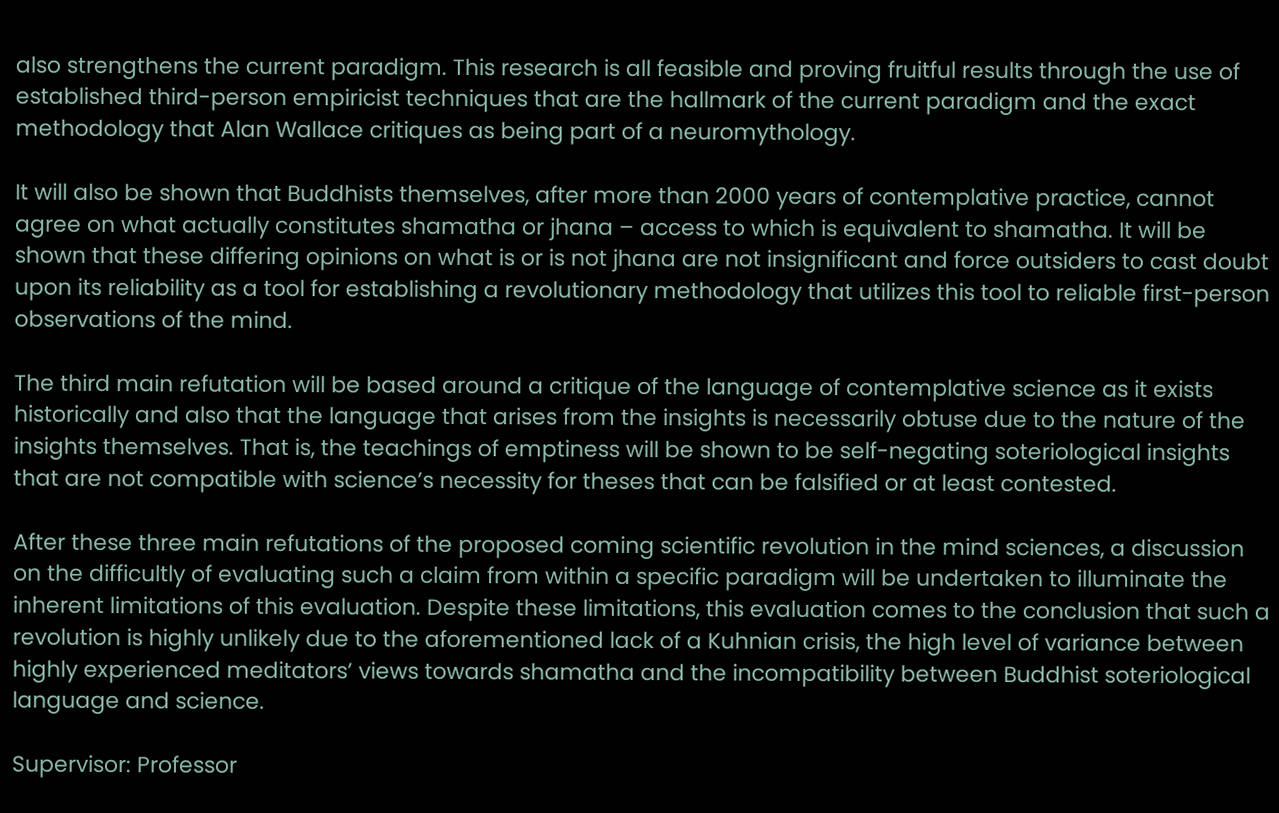also strengthens the current paradigm. This research is all feasible and proving fruitful results through the use of established third-person empiricist techniques that are the hallmark of the current paradigm and the exact methodology that Alan Wallace critiques as being part of a neuromythology.

It will also be shown that Buddhists themselves, after more than 2000 years of contemplative practice, cannot agree on what actually constitutes shamatha or jhana – access to which is equivalent to shamatha. It will be shown that these differing opinions on what is or is not jhana are not insignificant and force outsiders to cast doubt upon its reliability as a tool for establishing a revolutionary methodology that utilizes this tool to reliable first-person observations of the mind.

The third main refutation will be based around a critique of the language of contemplative science as it exists historically and also that the language that arises from the insights is necessarily obtuse due to the nature of the insights themselves. That is, the teachings of emptiness will be shown to be self-negating soteriological insights that are not compatible with science’s necessity for theses that can be falsified or at least contested.

After these three main refutations of the proposed coming scientific revolution in the mind sciences, a discussion on the difficultly of evaluating such a claim from within a specific paradigm will be undertaken to illuminate the inherent limitations of this evaluation. Despite these limitations, this evaluation comes to the conclusion that such a revolution is highly unlikely due to the aforementioned lack of a Kuhnian crisis, the high level of variance between highly experienced meditators’ views towards shamatha and the incompatibility between Buddhist soteriological language and science.

Supervisor: Professor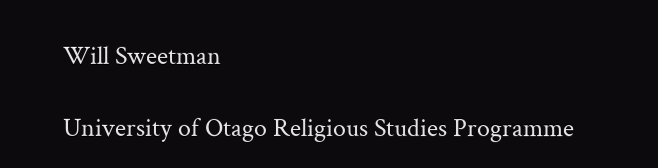Will Sweetman

University of Otago Religious Studies Programme